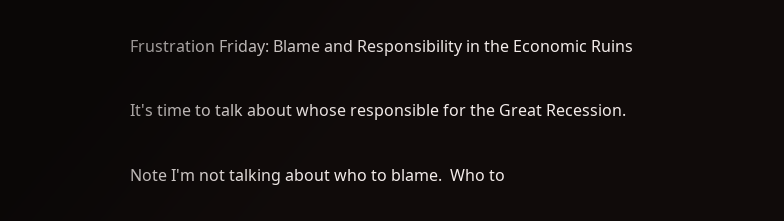Frustration Friday: Blame and Responsibility in the Economic Ruins

It's time to talk about whose responsible for the Great Recession.

Note I'm not talking about who to blame.  Who to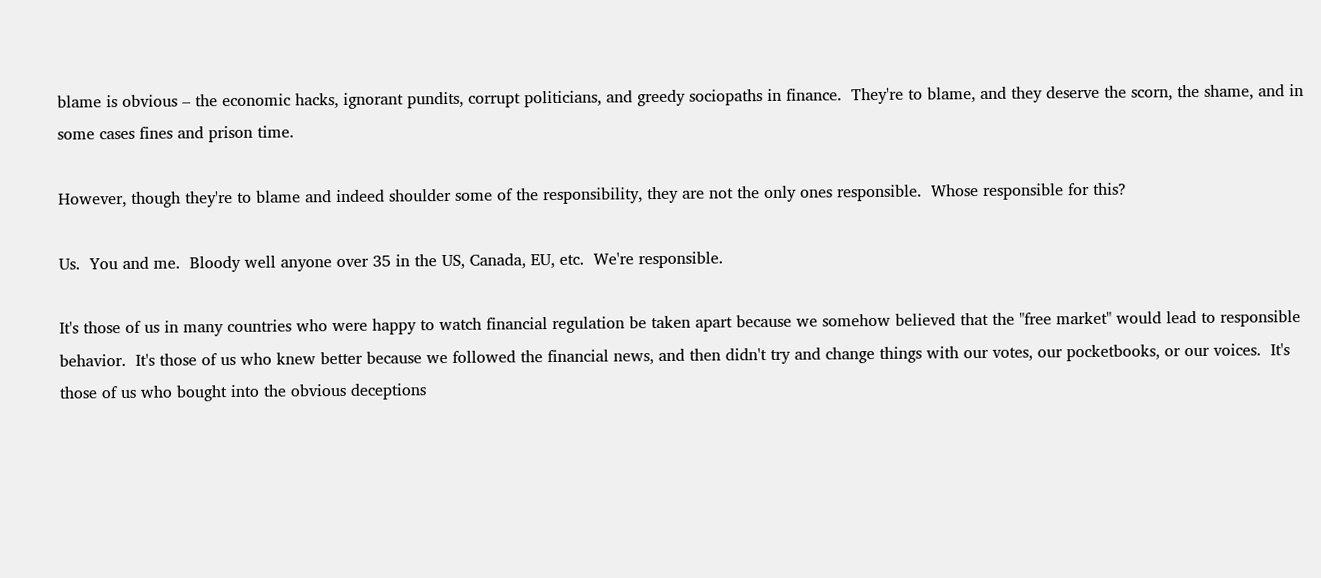blame is obvious – the economic hacks, ignorant pundits, corrupt politicians, and greedy sociopaths in finance.  They're to blame, and they deserve the scorn, the shame, and in some cases fines and prison time.

However, though they're to blame and indeed shoulder some of the responsibility, they are not the only ones responsible.  Whose responsible for this?

Us.  You and me.  Bloody well anyone over 35 in the US, Canada, EU, etc.  We're responsible.

It's those of us in many countries who were happy to watch financial regulation be taken apart because we somehow believed that the "free market" would lead to responsible behavior.  It's those of us who knew better because we followed the financial news, and then didn't try and change things with our votes, our pocketbooks, or our voices.  It's those of us who bought into the obvious deceptions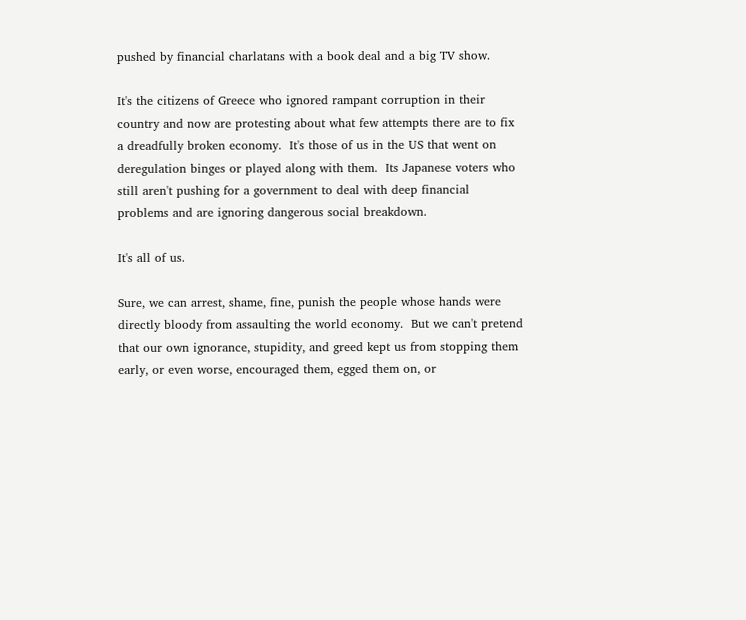pushed by financial charlatans with a book deal and a big TV show.

It's the citizens of Greece who ignored rampant corruption in their country and now are protesting about what few attempts there are to fix a dreadfully broken economy.  It's those of us in the US that went on deregulation binges or played along with them.  Its Japanese voters who still aren't pushing for a government to deal with deep financial problems and are ignoring dangerous social breakdown.

It's all of us.

Sure, we can arrest, shame, fine, punish the people whose hands were directly bloody from assaulting the world economy.  But we can't pretend that our own ignorance, stupidity, and greed kept us from stopping them early, or even worse, encouraged them, egged them on, or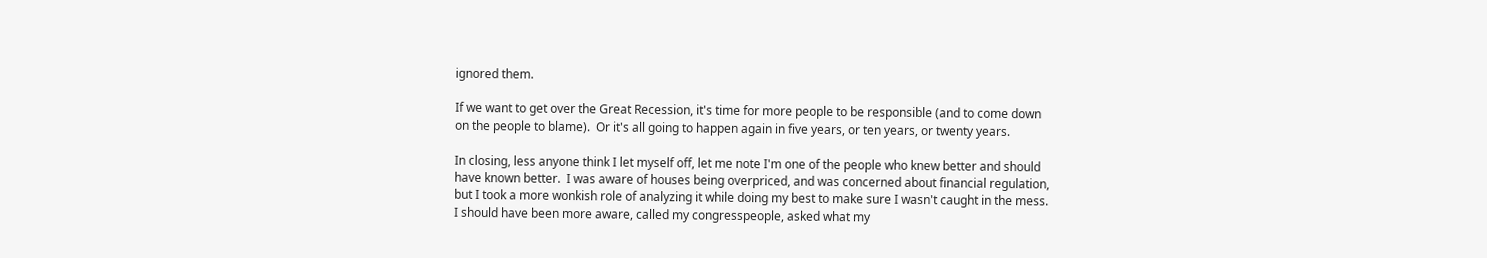ignored them.

If we want to get over the Great Recession, it's time for more people to be responsible (and to come down on the people to blame).  Or it's all going to happen again in five years, or ten years, or twenty years.

In closing, less anyone think I let myself off, let me note I'm one of the people who knew better and should have known better.  I was aware of houses being overpriced, and was concerned about financial regulation, but I took a more wonkish role of analyzing it while doing my best to make sure I wasn't caught in the mess.  I should have been more aware, called my congresspeople, asked what my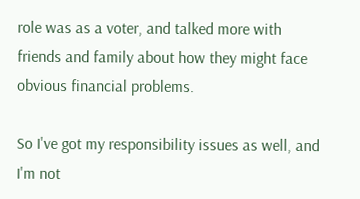role was as a voter, and talked more with friends and family about how they might face obvious financial problems.

So I've got my responsibility issues as well, and I'm not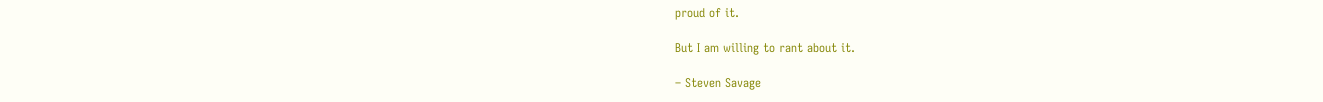proud of it.

But I am willing to rant about it.

– Steven Savage